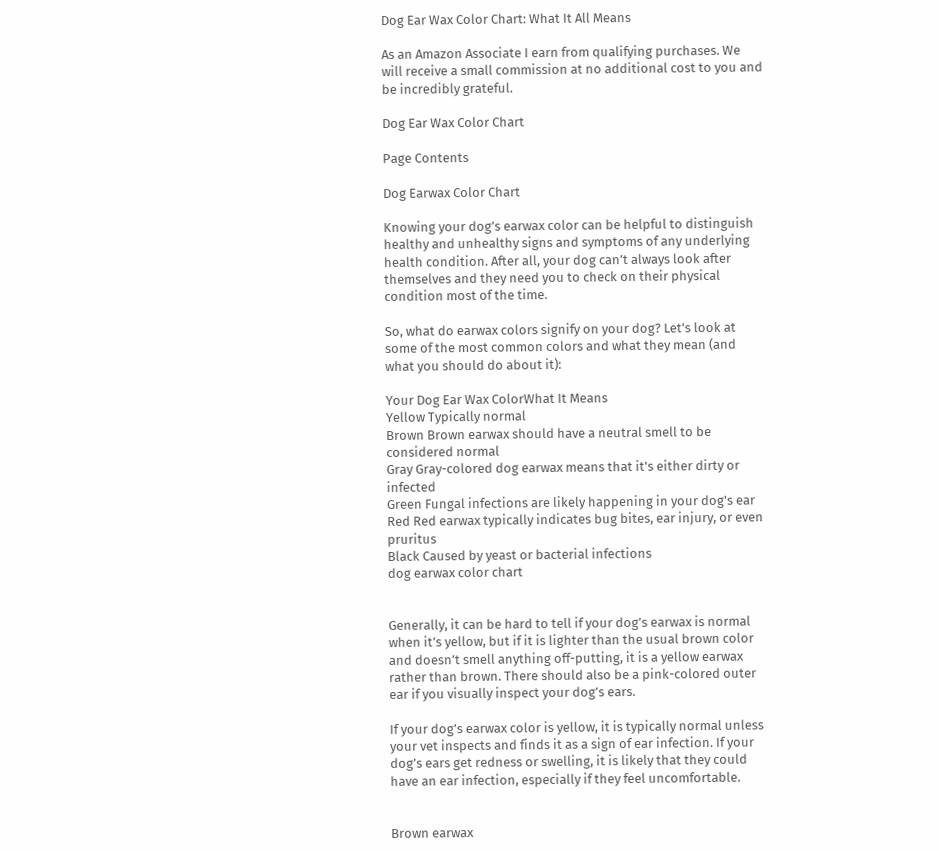Dog Ear Wax Color Chart: What It All Means

As an Amazon Associate I earn from qualifying purchases. We will receive a small commission at no additional cost to you and be incredibly grateful.

Dog Ear Wax Color Chart

Page Contents

Dog Earwax Color Chart

Knowing your dog’s earwax color can be helpful to distinguish healthy and unhealthy signs and symptoms of any underlying health condition. After all, your dog can’t always look after themselves and they need you to check on their physical condition most of the time.

So, what do earwax colors signify on your dog? Let’s look at some of the most common colors and what they mean (and what you should do about it):

Your Dog Ear Wax ColorWhat It Means
Yellow Typically normal
Brown Brown earwax should have a neutral smell to be considered normal
Gray Gray-colored dog earwax means that it's either dirty or infected
Green Fungal infections are likely happening in your dog's ear
Red Red earwax typically indicates bug bites, ear injury, or even pruritus
Black Caused by yeast or bacterial infections
dog earwax color chart


Generally, it can be hard to tell if your dog’s earwax is normal when it’s yellow, but if it is lighter than the usual brown color and doesn’t smell anything off-putting, it is a yellow earwax rather than brown. There should also be a pink-colored outer ear if you visually inspect your dog’s ears.

If your dog’s earwax color is yellow, it is typically normal unless your vet inspects and finds it as a sign of ear infection. If your dog’s ears get redness or swelling, it is likely that they could have an ear infection, especially if they feel uncomfortable.


Brown earwax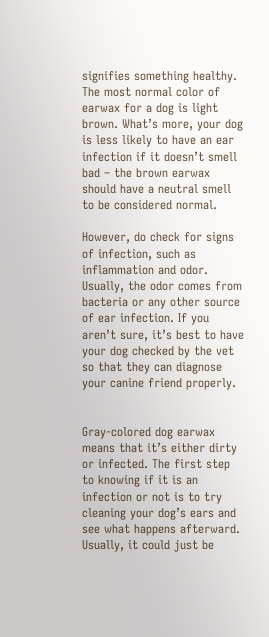signifies something healthy. The most normal color of earwax for a dog is light brown. What’s more, your dog is less likely to have an ear infection if it doesn’t smell bad – the brown earwax should have a neutral smell to be considered normal.

However, do check for signs of infection, such as inflammation and odor. Usually, the odor comes from bacteria or any other source of ear infection. If you aren’t sure, it’s best to have your dog checked by the vet so that they can diagnose your canine friend properly.


Gray-colored dog earwax means that it’s either dirty or infected. The first step to knowing if it is an infection or not is to try cleaning your dog’s ears and see what happens afterward. Usually, it could just be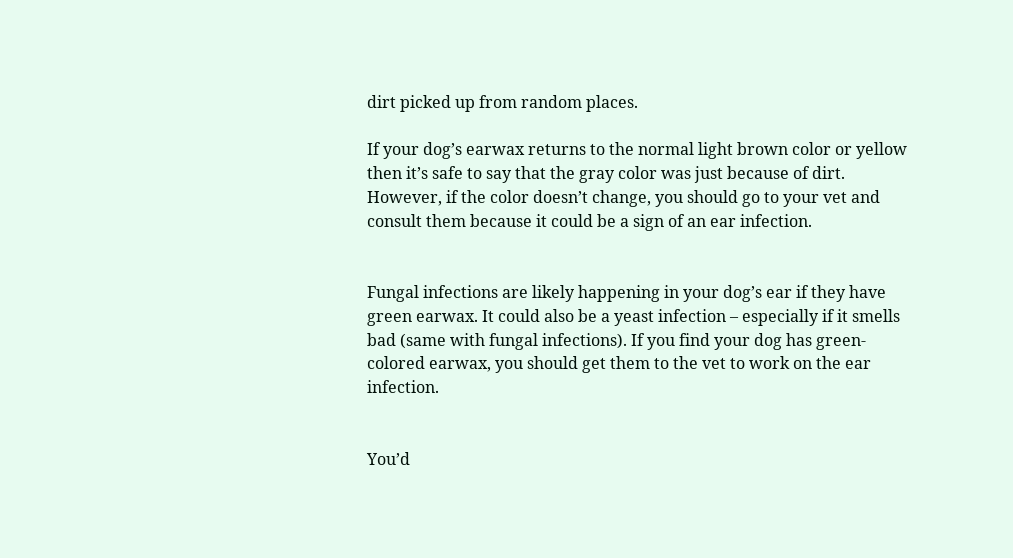dirt picked up from random places.

If your dog’s earwax returns to the normal light brown color or yellow then it’s safe to say that the gray color was just because of dirt. However, if the color doesn’t change, you should go to your vet and consult them because it could be a sign of an ear infection.


Fungal infections are likely happening in your dog’s ear if they have green earwax. It could also be a yeast infection – especially if it smells bad (same with fungal infections). If you find your dog has green-colored earwax, you should get them to the vet to work on the ear infection.


You’d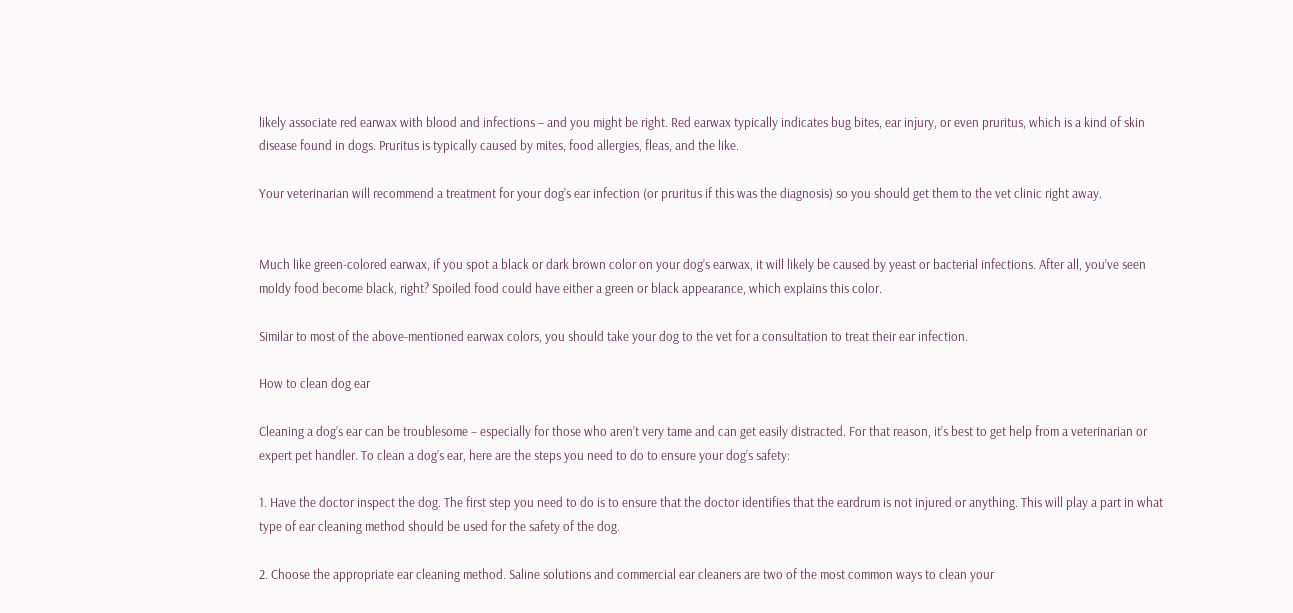likely associate red earwax with blood and infections – and you might be right. Red earwax typically indicates bug bites, ear injury, or even pruritus, which is a kind of skin disease found in dogs. Pruritus is typically caused by mites, food allergies, fleas, and the like.

Your veterinarian will recommend a treatment for your dog’s ear infection (or pruritus if this was the diagnosis) so you should get them to the vet clinic right away.


Much like green-colored earwax, if you spot a black or dark brown color on your dog’s earwax, it will likely be caused by yeast or bacterial infections. After all, you’ve seen moldy food become black, right? Spoiled food could have either a green or black appearance, which explains this color.

Similar to most of the above-mentioned earwax colors, you should take your dog to the vet for a consultation to treat their ear infection.

How to clean dog ear

Cleaning a dog’s ear can be troublesome – especially for those who aren’t very tame and can get easily distracted. For that reason, it’s best to get help from a veterinarian or expert pet handler. To clean a dog’s ear, here are the steps you need to do to ensure your dog’s safety:

1. Have the doctor inspect the dog. The first step you need to do is to ensure that the doctor identifies that the eardrum is not injured or anything. This will play a part in what type of ear cleaning method should be used for the safety of the dog.

2. Choose the appropriate ear cleaning method. Saline solutions and commercial ear cleaners are two of the most common ways to clean your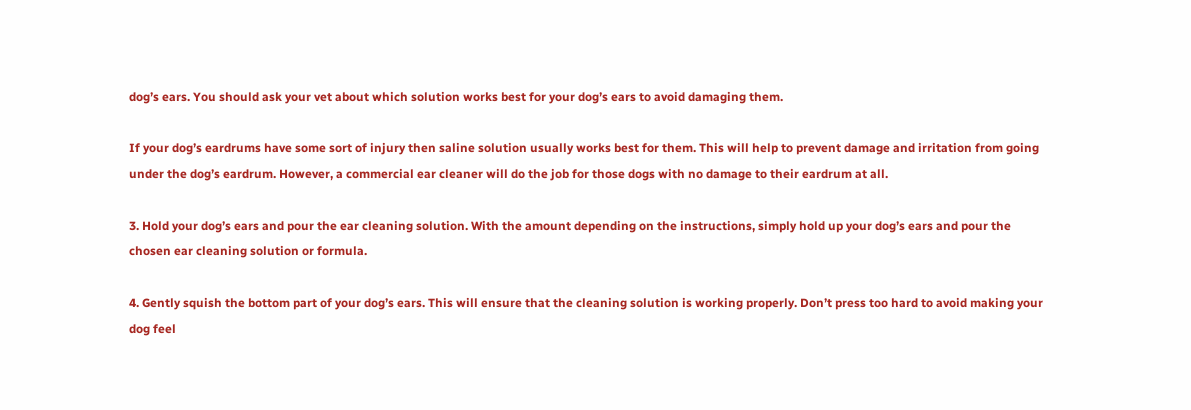dog’s ears. You should ask your vet about which solution works best for your dog’s ears to avoid damaging them.

If your dog’s eardrums have some sort of injury then saline solution usually works best for them. This will help to prevent damage and irritation from going under the dog’s eardrum. However, a commercial ear cleaner will do the job for those dogs with no damage to their eardrum at all.

3. Hold your dog’s ears and pour the ear cleaning solution. With the amount depending on the instructions, simply hold up your dog’s ears and pour the chosen ear cleaning solution or formula.

4. Gently squish the bottom part of your dog’s ears. This will ensure that the cleaning solution is working properly. Don’t press too hard to avoid making your dog feel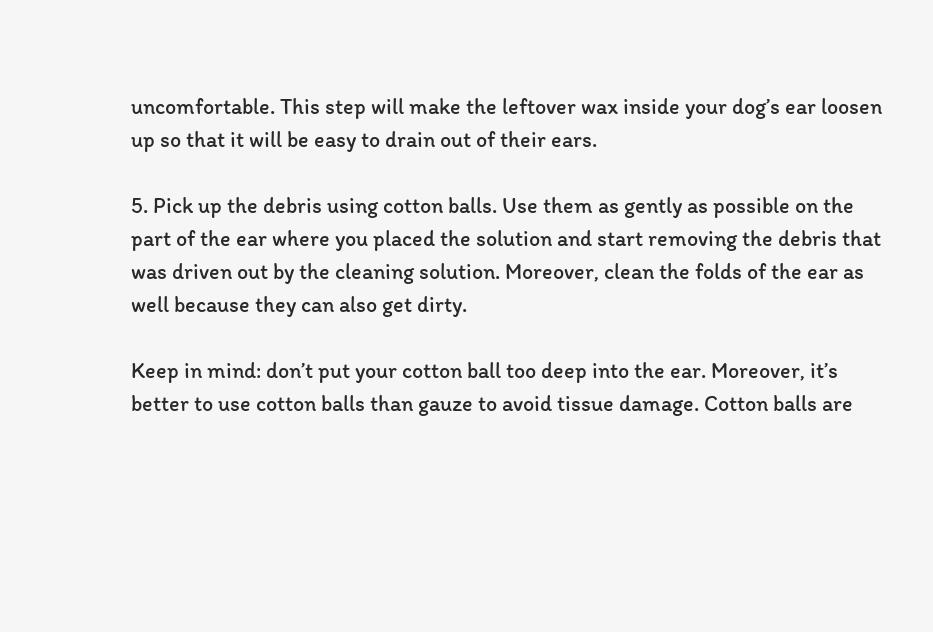uncomfortable. This step will make the leftover wax inside your dog’s ear loosen up so that it will be easy to drain out of their ears.

5. Pick up the debris using cotton balls. Use them as gently as possible on the part of the ear where you placed the solution and start removing the debris that was driven out by the cleaning solution. Moreover, clean the folds of the ear as well because they can also get dirty.

Keep in mind: don’t put your cotton ball too deep into the ear. Moreover, it’s better to use cotton balls than gauze to avoid tissue damage. Cotton balls are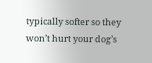typically softer so they won’t hurt your dog’s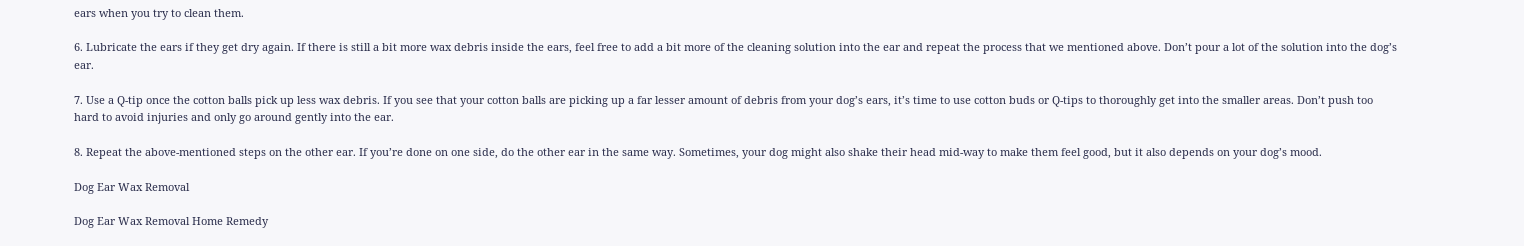ears when you try to clean them.

6. Lubricate the ears if they get dry again. If there is still a bit more wax debris inside the ears, feel free to add a bit more of the cleaning solution into the ear and repeat the process that we mentioned above. Don’t pour a lot of the solution into the dog’s ear.

7. Use a Q-tip once the cotton balls pick up less wax debris. If you see that your cotton balls are picking up a far lesser amount of debris from your dog’s ears, it’s time to use cotton buds or Q-tips to thoroughly get into the smaller areas. Don’t push too hard to avoid injuries and only go around gently into the ear.

8. Repeat the above-mentioned steps on the other ear. If you’re done on one side, do the other ear in the same way. Sometimes, your dog might also shake their head mid-way to make them feel good, but it also depends on your dog’s mood.

Dog Ear Wax Removal

Dog Ear Wax Removal Home Remedy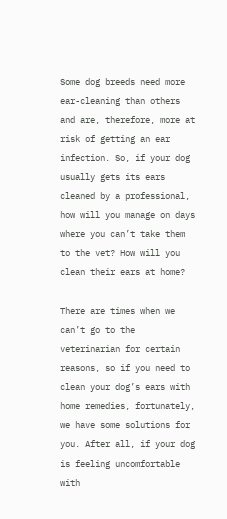Some dog breeds need more ear-cleaning than others and are, therefore, more at risk of getting an ear infection. So, if your dog usually gets its ears cleaned by a professional, how will you manage on days where you can’t take them to the vet? How will you clean their ears at home?

There are times when we can’t go to the veterinarian for certain reasons, so if you need to clean your dog’s ears with home remedies, fortunately, we have some solutions for you. After all, if your dog is feeling uncomfortable with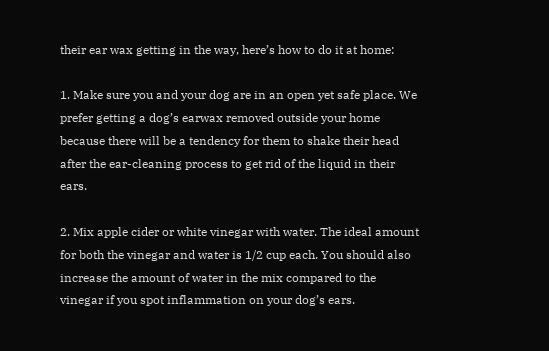their ear wax getting in the way, here’s how to do it at home:

1. Make sure you and your dog are in an open yet safe place. We prefer getting a dog’s earwax removed outside your home because there will be a tendency for them to shake their head after the ear-cleaning process to get rid of the liquid in their ears.

2. Mix apple cider or white vinegar with water. The ideal amount for both the vinegar and water is 1/2 cup each. You should also increase the amount of water in the mix compared to the vinegar if you spot inflammation on your dog’s ears.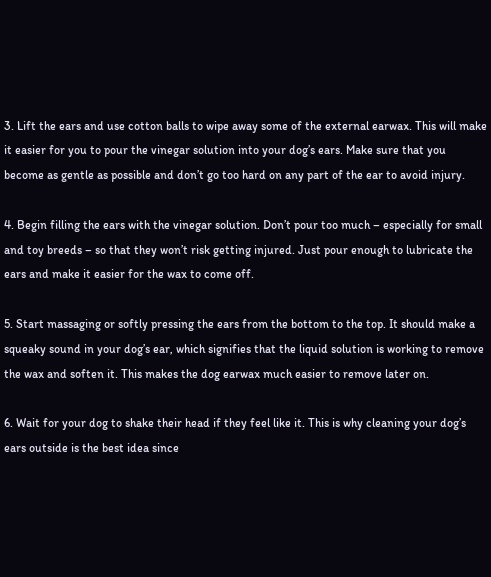3. Lift the ears and use cotton balls to wipe away some of the external earwax. This will make it easier for you to pour the vinegar solution into your dog’s ears. Make sure that you become as gentle as possible and don’t go too hard on any part of the ear to avoid injury.

4. Begin filling the ears with the vinegar solution. Don’t pour too much – especially for small and toy breeds – so that they won’t risk getting injured. Just pour enough to lubricate the ears and make it easier for the wax to come off.

5. Start massaging or softly pressing the ears from the bottom to the top. It should make a squeaky sound in your dog’s ear, which signifies that the liquid solution is working to remove the wax and soften it. This makes the dog earwax much easier to remove later on.

6. Wait for your dog to shake their head if they feel like it. This is why cleaning your dog’s ears outside is the best idea since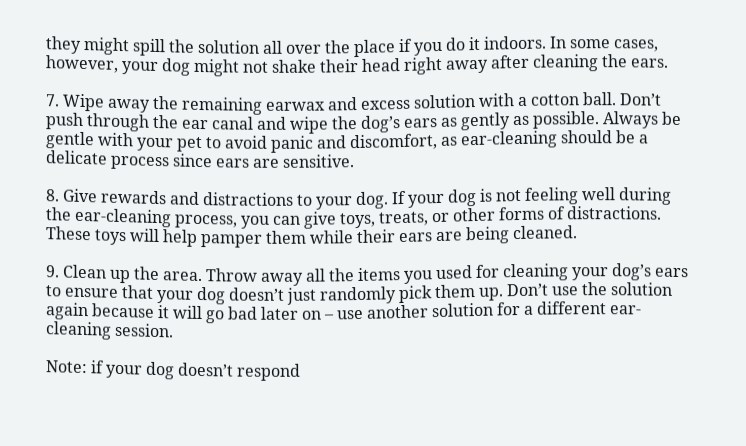they might spill the solution all over the place if you do it indoors. In some cases, however, your dog might not shake their head right away after cleaning the ears.

7. Wipe away the remaining earwax and excess solution with a cotton ball. Don’t push through the ear canal and wipe the dog’s ears as gently as possible. Always be gentle with your pet to avoid panic and discomfort, as ear-cleaning should be a delicate process since ears are sensitive.

8. Give rewards and distractions to your dog. If your dog is not feeling well during the ear-cleaning process, you can give toys, treats, or other forms of distractions. These toys will help pamper them while their ears are being cleaned.

9. Clean up the area. Throw away all the items you used for cleaning your dog’s ears to ensure that your dog doesn’t just randomly pick them up. Don’t use the solution again because it will go bad later on – use another solution for a different ear-cleaning session.

Note: if your dog doesn’t respond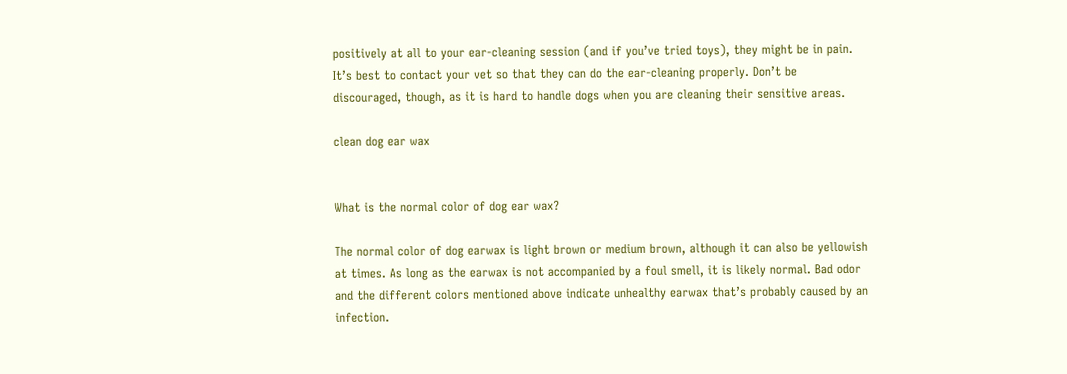positively at all to your ear-cleaning session (and if you’ve tried toys), they might be in pain. It’s best to contact your vet so that they can do the ear-cleaning properly. Don’t be discouraged, though, as it is hard to handle dogs when you are cleaning their sensitive areas.

clean dog ear wax


What is the normal color of dog ear wax?

The normal color of dog earwax is light brown or medium brown, although it can also be yellowish at times. As long as the earwax is not accompanied by a foul smell, it is likely normal. Bad odor and the different colors mentioned above indicate unhealthy earwax that’s probably caused by an infection.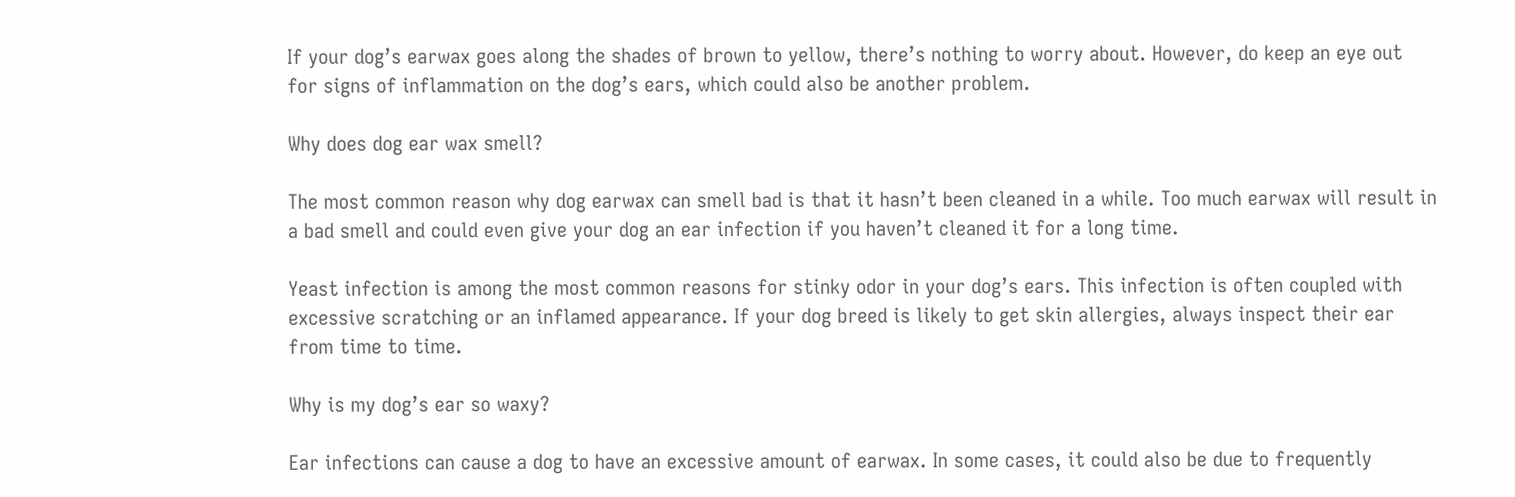If your dog’s earwax goes along the shades of brown to yellow, there’s nothing to worry about. However, do keep an eye out for signs of inflammation on the dog’s ears, which could also be another problem.

Why does dog ear wax smell?

The most common reason why dog earwax can smell bad is that it hasn’t been cleaned in a while. Too much earwax will result in a bad smell and could even give your dog an ear infection if you haven’t cleaned it for a long time.

Yeast infection is among the most common reasons for stinky odor in your dog’s ears. This infection is often coupled with excessive scratching or an inflamed appearance. If your dog breed is likely to get skin allergies, always inspect their ear from time to time.

Why is my dog’s ear so waxy?

Ear infections can cause a dog to have an excessive amount of earwax. In some cases, it could also be due to frequently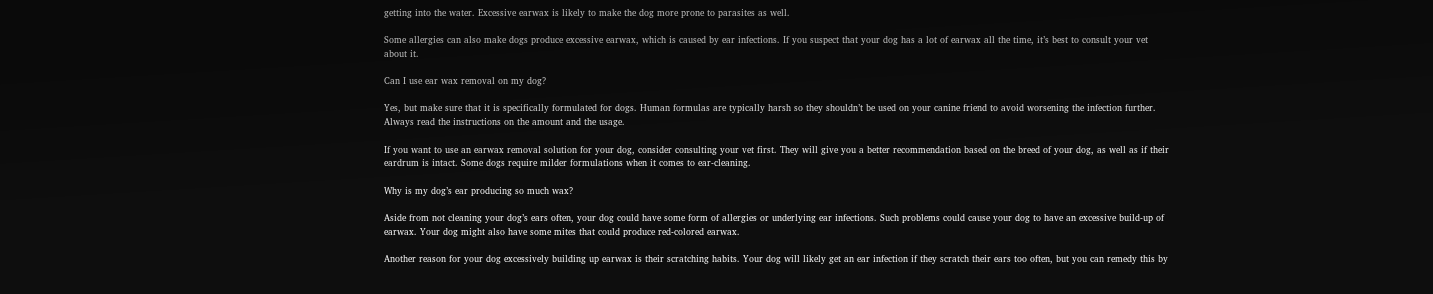getting into the water. Excessive earwax is likely to make the dog more prone to parasites as well.

Some allergies can also make dogs produce excessive earwax, which is caused by ear infections. If you suspect that your dog has a lot of earwax all the time, it’s best to consult your vet about it.

Can I use ear wax removal on my dog?

Yes, but make sure that it is specifically formulated for dogs. Human formulas are typically harsh so they shouldn’t be used on your canine friend to avoid worsening the infection further. Always read the instructions on the amount and the usage.

If you want to use an earwax removal solution for your dog, consider consulting your vet first. They will give you a better recommendation based on the breed of your dog, as well as if their eardrum is intact. Some dogs require milder formulations when it comes to ear-cleaning.

Why is my dog’s ear producing so much wax?

Aside from not cleaning your dog’s ears often, your dog could have some form of allergies or underlying ear infections. Such problems could cause your dog to have an excessive build-up of earwax. Your dog might also have some mites that could produce red-colored earwax.

Another reason for your dog excessively building up earwax is their scratching habits. Your dog will likely get an ear infection if they scratch their ears too often, but you can remedy this by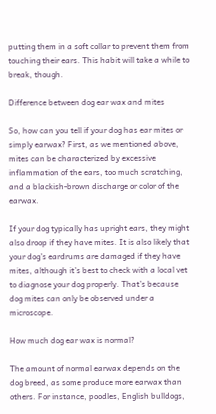putting them in a soft collar to prevent them from touching their ears. This habit will take a while to break, though.

Difference between dog ear wax and mites

So, how can you tell if your dog has ear mites or simply earwax? First, as we mentioned above, mites can be characterized by excessive inflammation of the ears, too much scratching, and a blackish-brown discharge or color of the earwax.

If your dog typically has upright ears, they might also droop if they have mites. It is also likely that your dog’s eardrums are damaged if they have mites, although it’s best to check with a local vet to diagnose your dog properly. That’s because dog mites can only be observed under a microscope.

How much dog ear wax is normal?

The amount of normal earwax depends on the dog breed, as some produce more earwax than others. For instance, poodles, English bulldogs,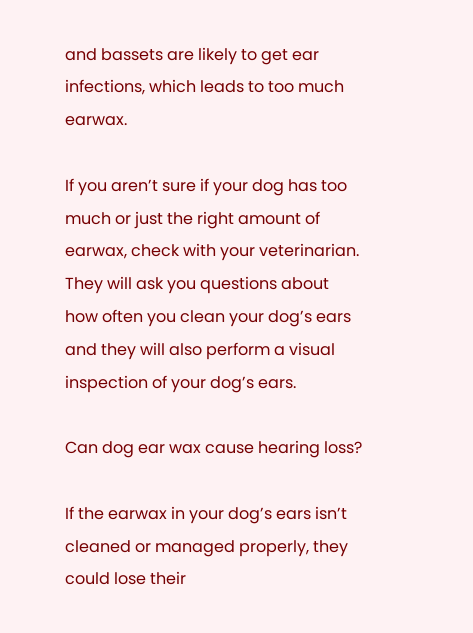and bassets are likely to get ear infections, which leads to too much earwax.

If you aren’t sure if your dog has too much or just the right amount of earwax, check with your veterinarian. They will ask you questions about how often you clean your dog’s ears and they will also perform a visual inspection of your dog’s ears.

Can dog ear wax cause hearing loss?

If the earwax in your dog’s ears isn’t cleaned or managed properly, they could lose their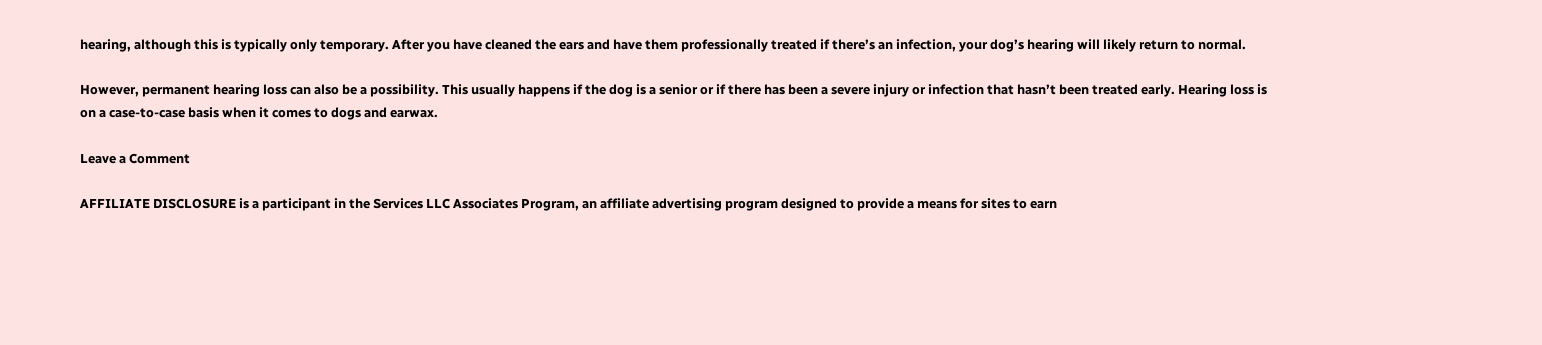hearing, although this is typically only temporary. After you have cleaned the ears and have them professionally treated if there’s an infection, your dog’s hearing will likely return to normal.

However, permanent hearing loss can also be a possibility. This usually happens if the dog is a senior or if there has been a severe injury or infection that hasn’t been treated early. Hearing loss is on a case-to-case basis when it comes to dogs and earwax.

Leave a Comment

AFFILIATE DISCLOSURE is a participant in the Services LLC Associates Program, an affiliate advertising program designed to provide a means for sites to earn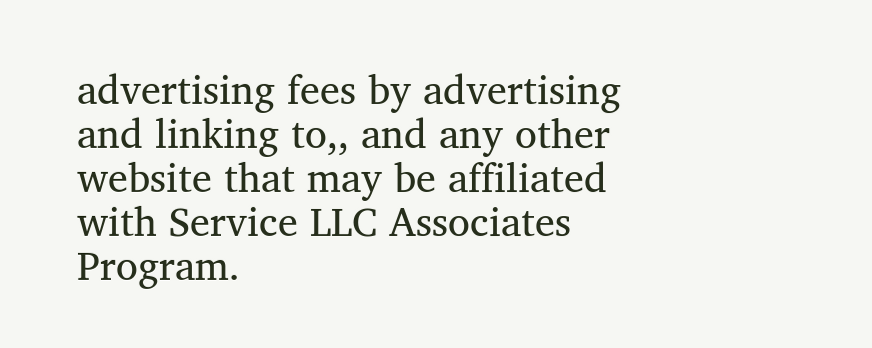advertising fees by advertising and linking to,, and any other website that may be affiliated with Service LLC Associates Program.